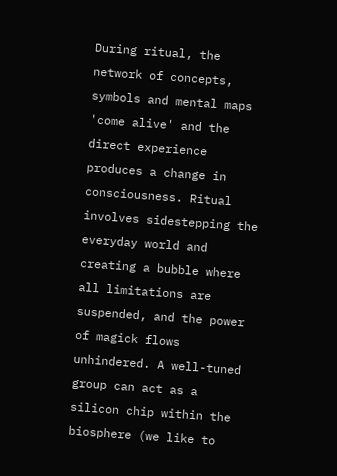During ritual, the network of concepts, symbols and mental maps 'come alive' and the direct experience produces a change in consciousness. Ritual involves sidestepping the everyday world and creating a bubble where all limitations are suspended, and the power of magick flows unhindered. A well-tuned group can act as a silicon chip within the biosphere (we like to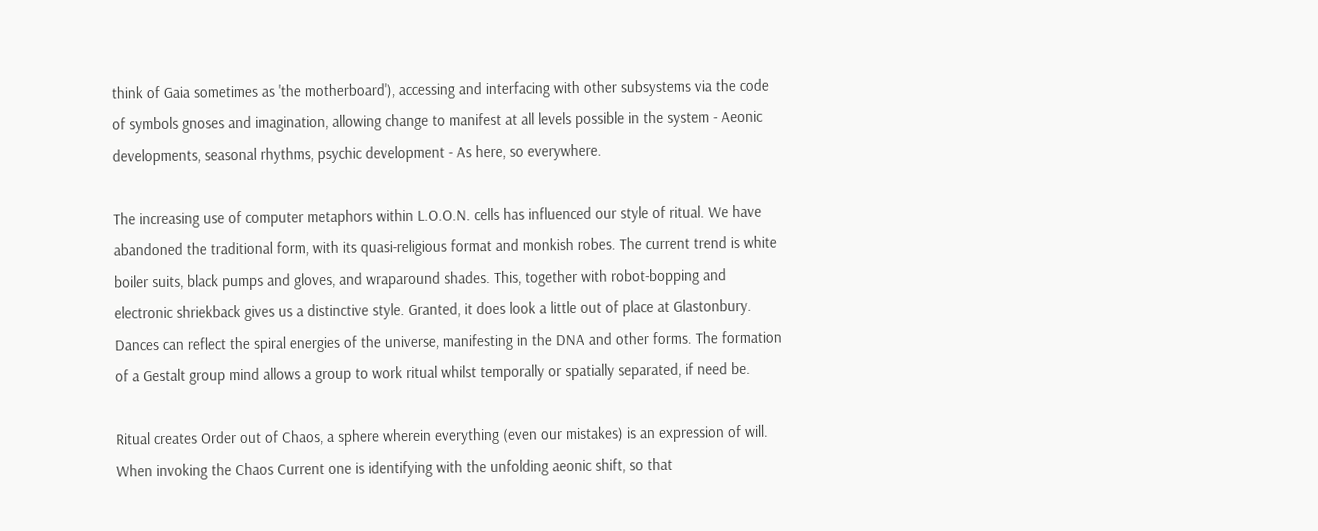think of Gaia sometimes as 'the motherboard'), accessing and interfacing with other subsystems via the code of symbols gnoses and imagination, allowing change to manifest at all levels possible in the system - Aeonic developments, seasonal rhythms, psychic development - As here, so everywhere.

The increasing use of computer metaphors within L.O.O.N. cells has influenced our style of ritual. We have abandoned the traditional form, with its quasi-religious format and monkish robes. The current trend is white boiler suits, black pumps and gloves, and wraparound shades. This, together with robot-bopping and electronic shriekback gives us a distinctive style. Granted, it does look a little out of place at Glastonbury. Dances can reflect the spiral energies of the universe, manifesting in the DNA and other forms. The formation of a Gestalt group mind allows a group to work ritual whilst temporally or spatially separated, if need be.

Ritual creates Order out of Chaos, a sphere wherein everything (even our mistakes) is an expression of will. When invoking the Chaos Current one is identifying with the unfolding aeonic shift, so that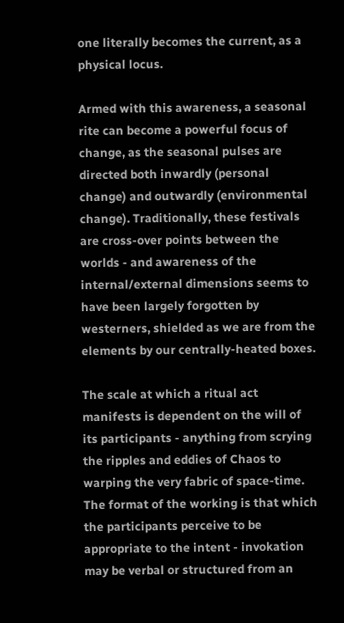one literally becomes the current, as a physical locus.

Armed with this awareness, a seasonal rite can become a powerful focus of change, as the seasonal pulses are directed both inwardly (personal change) and outwardly (environmental change). Traditionally, these festivals are cross-over points between the worlds - and awareness of the internal/external dimensions seems to have been largely forgotten by westerners, shielded as we are from the elements by our centrally-heated boxes.

The scale at which a ritual act manifests is dependent on the will of its participants - anything from scrying the ripples and eddies of Chaos to warping the very fabric of space-time. The format of the working is that which the participants perceive to be appropriate to the intent - invokation may be verbal or structured from an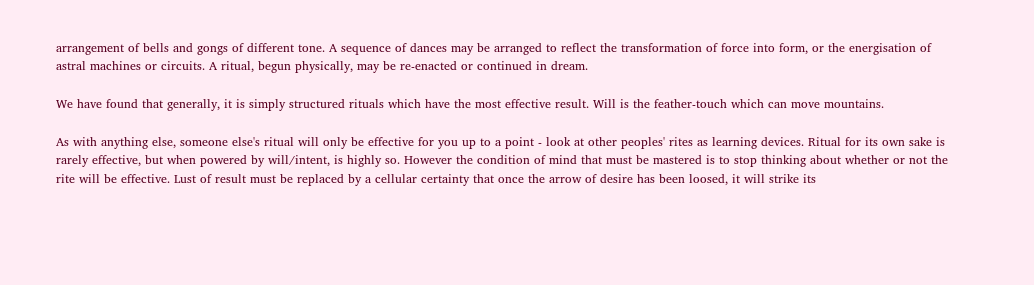arrangement of bells and gongs of different tone. A sequence of dances may be arranged to reflect the transformation of force into form, or the energisation of astral machines or circuits. A ritual, begun physically, may be re-enacted or continued in dream.

We have found that generally, it is simply structured rituals which have the most effective result. Will is the feather-touch which can move mountains.

As with anything else, someone else's ritual will only be effective for you up to a point - look at other peoples' rites as learning devices. Ritual for its own sake is rarely effective, but when powered by will/intent, is highly so. However the condition of mind that must be mastered is to stop thinking about whether or not the rite will be effective. Lust of result must be replaced by a cellular certainty that once the arrow of desire has been loosed, it will strike its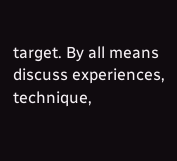target. By all means discuss experiences, technique,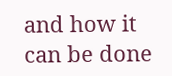and how it can be done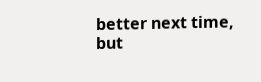better next time, but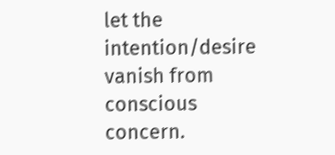let the intention/desire vanish from conscious concern.